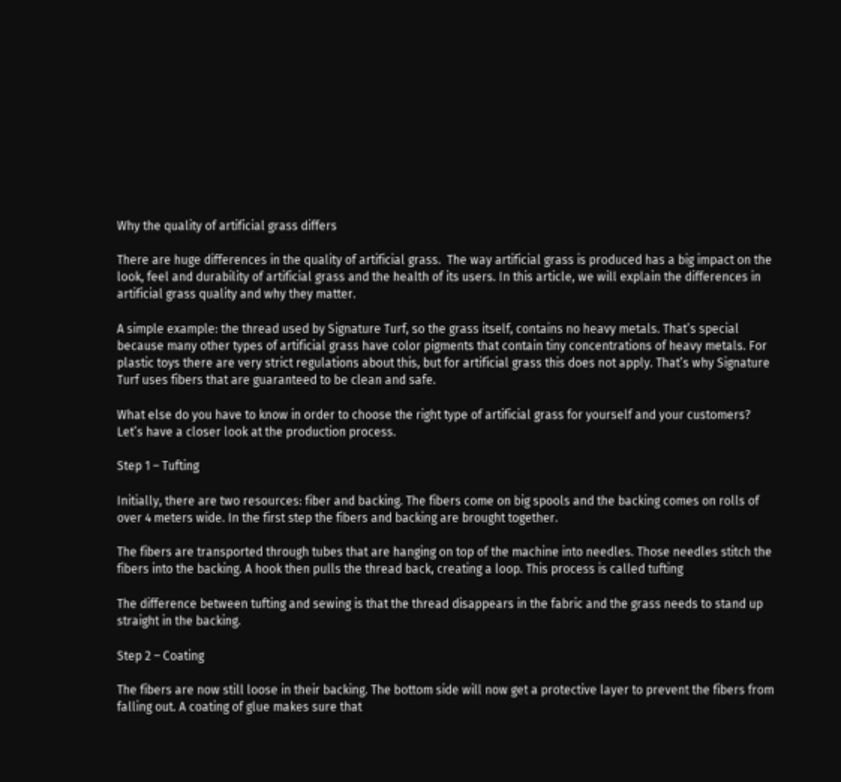Why the quality of artificial grass differs

There are huge differences in the quality of artificial grass.  The way artificial grass is produced has a big impact on the look, feel and durability of artificial grass and the health of its users. In this article, we will explain the differences in artificial grass quality and why they matter.

A simple example: the thread used by Signature Turf, so the grass itself, contains no heavy metals. That’s special because many other types of artificial grass have color pigments that contain tiny concentrations of heavy metals. For plastic toys there are very strict regulations about this, but for artificial grass this does not apply. That’s why Signature Turf uses fibers that are guaranteed to be clean and safe.

What else do you have to know in order to choose the right type of artificial grass for yourself and your customers? Let’s have a closer look at the production process.

Step 1 – Tufting

Initially, there are two resources: fiber and backing. The fibers come on big spools and the backing comes on rolls of over 4 meters wide. In the first step the fibers and backing are brought together.

The fibers are transported through tubes that are hanging on top of the machine into needles. Those needles stitch the fibers into the backing. A hook then pulls the thread back, creating a loop. This process is called tufting

The difference between tufting and sewing is that the thread disappears in the fabric and the grass needs to stand up straight in the backing.

Step 2 – Coating

The fibers are now still loose in their backing. The bottom side will now get a protective layer to prevent the fibers from falling out. A coating of glue makes sure that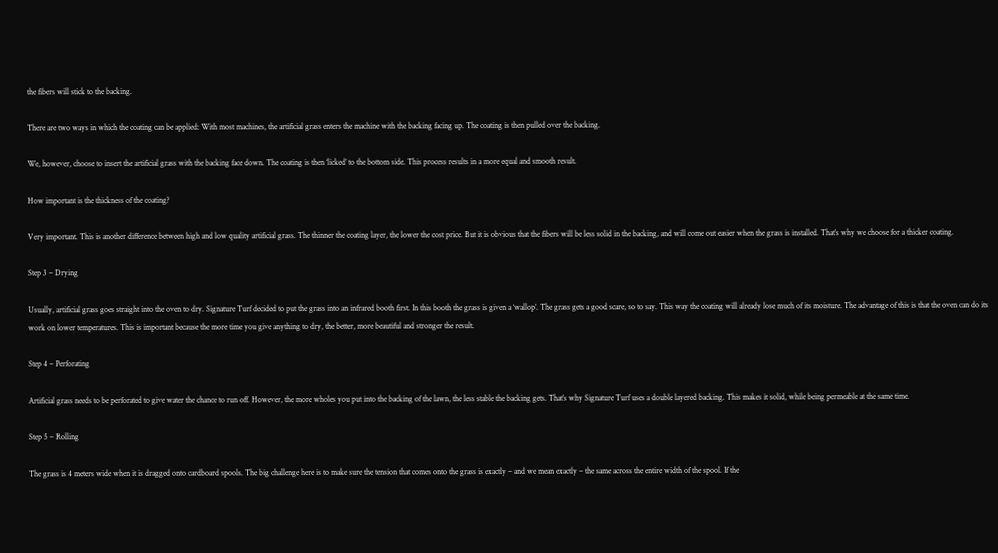the fibers will stick to the backing.

There are two ways in which the coating can be applied: With most machines, the artificial grass enters the machine with the backing facing up. The coating is then pulled over the backing.

We, however, choose to insert the artificial grass with the backing face down. The coating is then ‘licked’ to the bottom side. This process results in a more equal and smooth result.

How important is the thickness of the coating?

Very important. This is another difference between high and low quality artificial grass. The thinner the coating layer, the lower the cost price. But it is obvious that the fibers will be less solid in the backing, and will come out easier when the grass is installed. That’s why we choose for a thicker coating.

Step 3 – Drying

Usually, artificial grass goes straight into the oven to dry. Signature Turf decided to put the grass into an infrared booth first. In this booth the grass is given a ‘wallop’. The grass gets a good scare, so to say. This way the coating will already lose much of its moisture. The advantage of this is that the oven can do its work on lower temperatures. This is important because the more time you give anything to dry, the better, more beautiful and stronger the result.

Step 4 – Perforating

Artificial grass needs to be perforated to give water the chance to run off. However, the more wholes you put into the backing of the lawn, the less stable the backing gets. That’s why Signature Turf uses a double layered backing. This makes it solid, while being permeable at the same time.

Step 5 – Rolling

The grass is 4 meters wide when it is dragged onto cardboard spools. The big challenge here is to make sure the tension that comes onto the grass is exactly – and we mean exactly – the same across the entire width of the spool. If the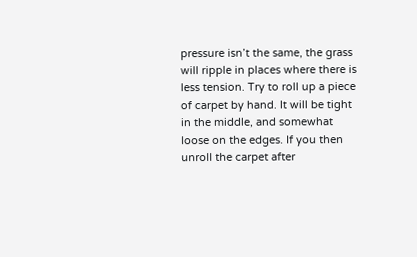pressure isn’t the same, the grass will ripple in places where there is less tension. Try to roll up a piece of carpet by hand. It will be tight in the middle, and somewhat loose on the edges. If you then unroll the carpet after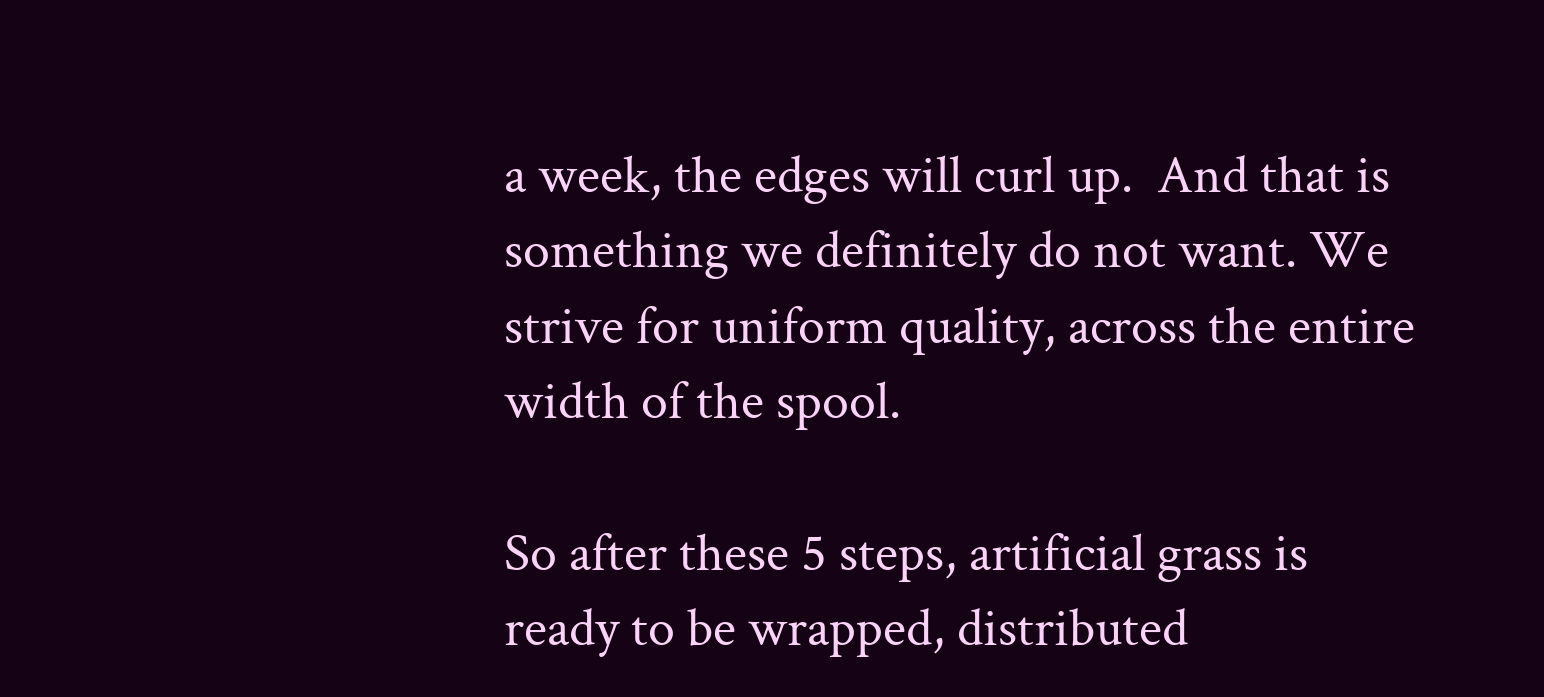a week, the edges will curl up.  And that is something we definitely do not want. We strive for uniform quality, across the entire width of the spool.

So after these 5 steps, artificial grass is ready to be wrapped, distributed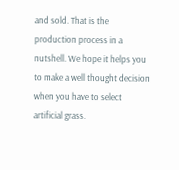and sold. That is the production process in a nutshell. We hope it helps you to make a well thought decision when you have to select artificial grass.